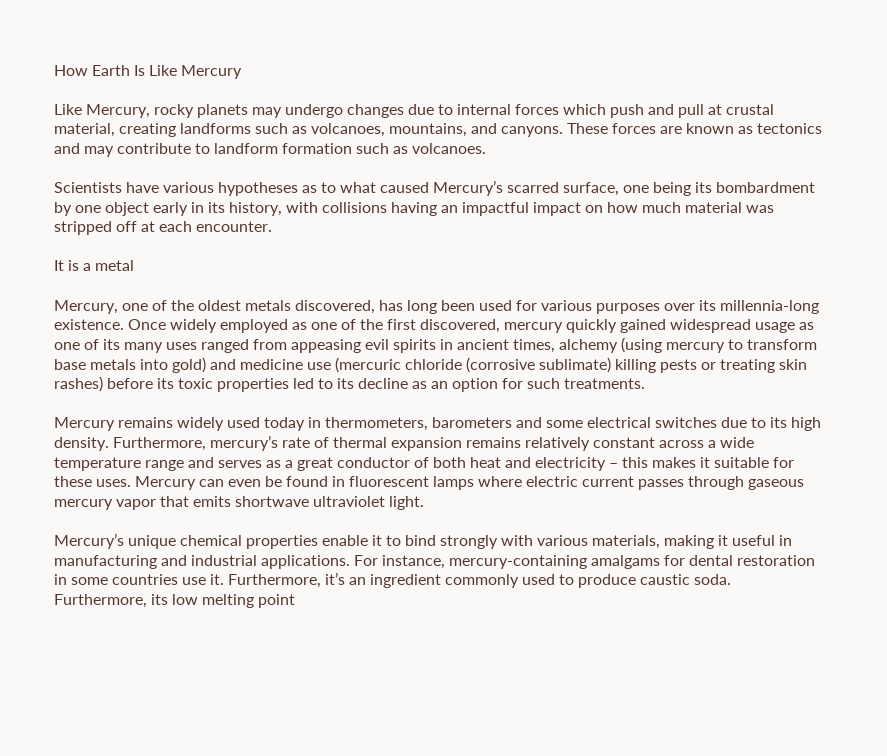How Earth Is Like Mercury

Like Mercury, rocky planets may undergo changes due to internal forces which push and pull at crustal material, creating landforms such as volcanoes, mountains, and canyons. These forces are known as tectonics and may contribute to landform formation such as volcanoes.

Scientists have various hypotheses as to what caused Mercury’s scarred surface, one being its bombardment by one object early in its history, with collisions having an impactful impact on how much material was stripped off at each encounter.

It is a metal

Mercury, one of the oldest metals discovered, has long been used for various purposes over its millennia-long existence. Once widely employed as one of the first discovered, mercury quickly gained widespread usage as one of its many uses ranged from appeasing evil spirits in ancient times, alchemy (using mercury to transform base metals into gold) and medicine use (mercuric chloride (corrosive sublimate) killing pests or treating skin rashes) before its toxic properties led to its decline as an option for such treatments.

Mercury remains widely used today in thermometers, barometers and some electrical switches due to its high density. Furthermore, mercury’s rate of thermal expansion remains relatively constant across a wide temperature range and serves as a great conductor of both heat and electricity – this makes it suitable for these uses. Mercury can even be found in fluorescent lamps where electric current passes through gaseous mercury vapor that emits shortwave ultraviolet light.

Mercury’s unique chemical properties enable it to bind strongly with various materials, making it useful in manufacturing and industrial applications. For instance, mercury-containing amalgams for dental restoration in some countries use it. Furthermore, it’s an ingredient commonly used to produce caustic soda. Furthermore, its low melting point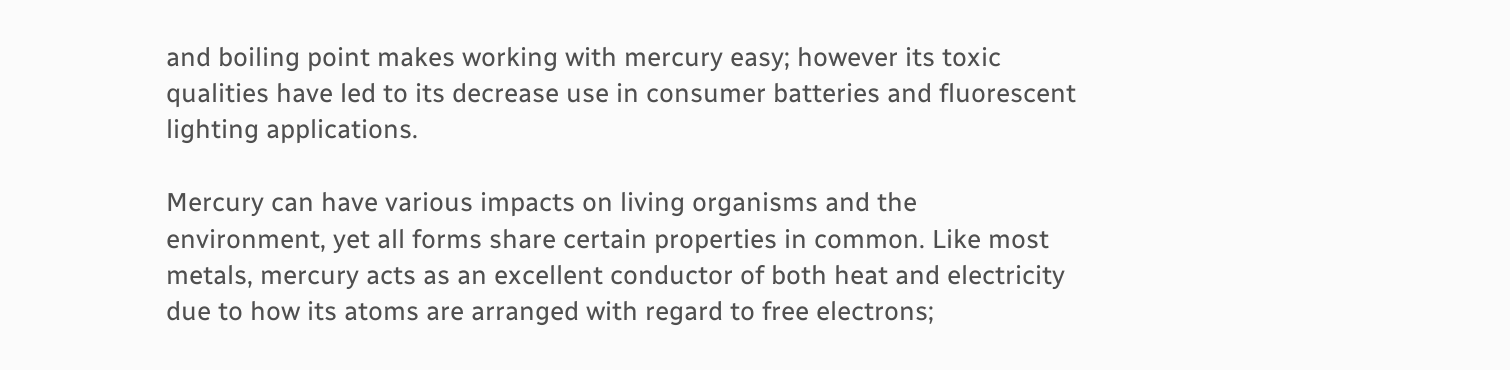and boiling point makes working with mercury easy; however its toxic qualities have led to its decrease use in consumer batteries and fluorescent lighting applications.

Mercury can have various impacts on living organisms and the environment, yet all forms share certain properties in common. Like most metals, mercury acts as an excellent conductor of both heat and electricity due to how its atoms are arranged with regard to free electrons;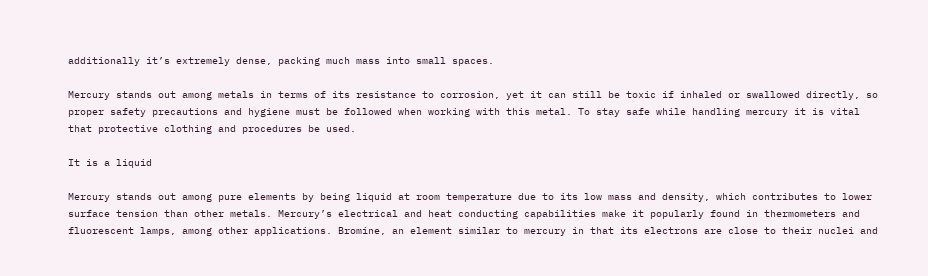additionally it’s extremely dense, packing much mass into small spaces.

Mercury stands out among metals in terms of its resistance to corrosion, yet it can still be toxic if inhaled or swallowed directly, so proper safety precautions and hygiene must be followed when working with this metal. To stay safe while handling mercury it is vital that protective clothing and procedures be used.

It is a liquid

Mercury stands out among pure elements by being liquid at room temperature due to its low mass and density, which contributes to lower surface tension than other metals. Mercury’s electrical and heat conducting capabilities make it popularly found in thermometers and fluorescent lamps, among other applications. Bromine, an element similar to mercury in that its electrons are close to their nuclei and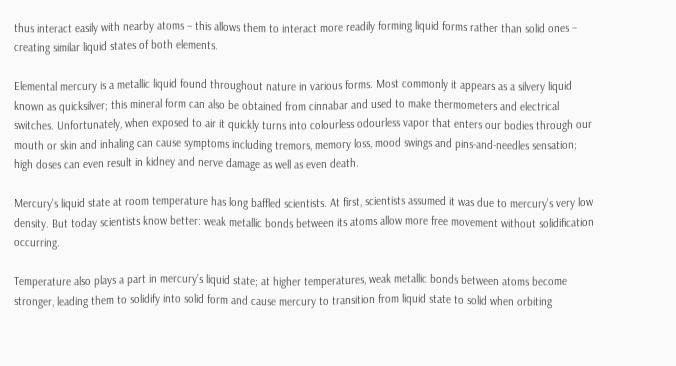thus interact easily with nearby atoms – this allows them to interact more readily forming liquid forms rather than solid ones – creating similar liquid states of both elements.

Elemental mercury is a metallic liquid found throughout nature in various forms. Most commonly it appears as a silvery liquid known as quicksilver; this mineral form can also be obtained from cinnabar and used to make thermometers and electrical switches. Unfortunately, when exposed to air it quickly turns into colourless odourless vapor that enters our bodies through our mouth or skin and inhaling can cause symptoms including tremors, memory loss, mood swings and pins-and-needles sensation; high doses can even result in kidney and nerve damage as well as even death.

Mercury’s liquid state at room temperature has long baffled scientists. At first, scientists assumed it was due to mercury’s very low density. But today scientists know better: weak metallic bonds between its atoms allow more free movement without solidification occurring.

Temperature also plays a part in mercury’s liquid state; at higher temperatures, weak metallic bonds between atoms become stronger, leading them to solidify into solid form and cause mercury to transition from liquid state to solid when orbiting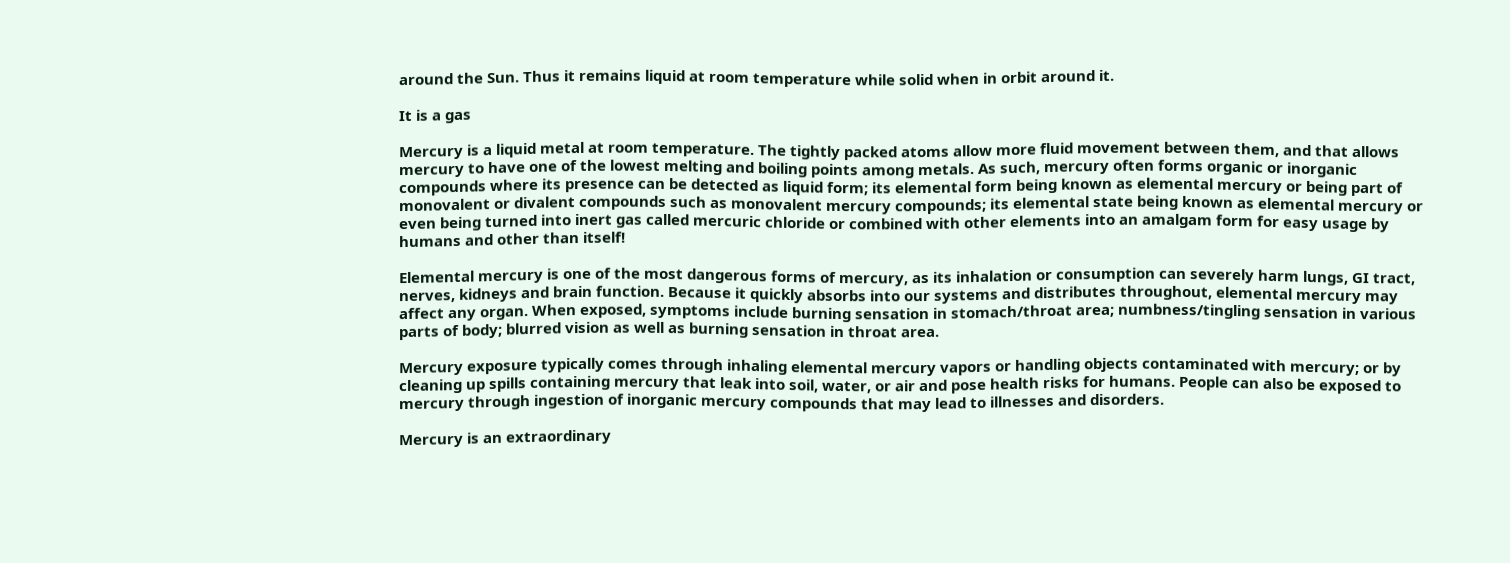around the Sun. Thus it remains liquid at room temperature while solid when in orbit around it.

It is a gas

Mercury is a liquid metal at room temperature. The tightly packed atoms allow more fluid movement between them, and that allows mercury to have one of the lowest melting and boiling points among metals. As such, mercury often forms organic or inorganic compounds where its presence can be detected as liquid form; its elemental form being known as elemental mercury or being part of monovalent or divalent compounds such as monovalent mercury compounds; its elemental state being known as elemental mercury or even being turned into inert gas called mercuric chloride or combined with other elements into an amalgam form for easy usage by humans and other than itself!

Elemental mercury is one of the most dangerous forms of mercury, as its inhalation or consumption can severely harm lungs, GI tract, nerves, kidneys and brain function. Because it quickly absorbs into our systems and distributes throughout, elemental mercury may affect any organ. When exposed, symptoms include burning sensation in stomach/throat area; numbness/tingling sensation in various parts of body; blurred vision as well as burning sensation in throat area.

Mercury exposure typically comes through inhaling elemental mercury vapors or handling objects contaminated with mercury; or by cleaning up spills containing mercury that leak into soil, water, or air and pose health risks for humans. People can also be exposed to mercury through ingestion of inorganic mercury compounds that may lead to illnesses and disorders.

Mercury is an extraordinary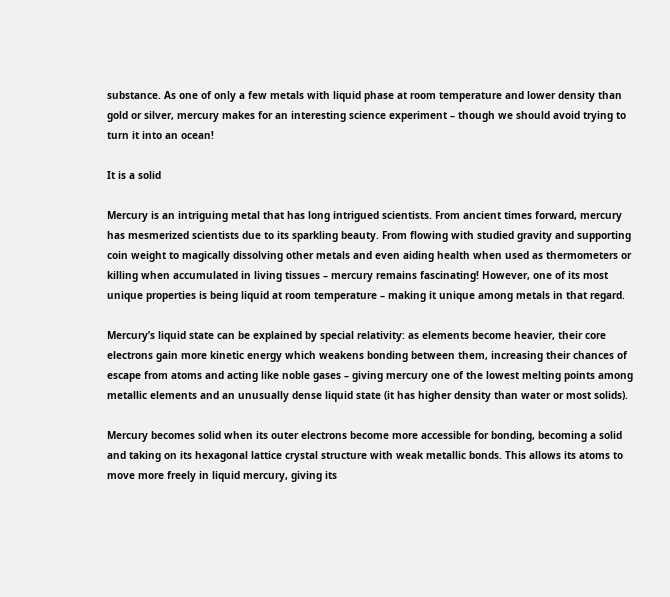substance. As one of only a few metals with liquid phase at room temperature and lower density than gold or silver, mercury makes for an interesting science experiment – though we should avoid trying to turn it into an ocean!

It is a solid

Mercury is an intriguing metal that has long intrigued scientists. From ancient times forward, mercury has mesmerized scientists due to its sparkling beauty. From flowing with studied gravity and supporting coin weight to magically dissolving other metals and even aiding health when used as thermometers or killing when accumulated in living tissues – mercury remains fascinating! However, one of its most unique properties is being liquid at room temperature – making it unique among metals in that regard.

Mercury’s liquid state can be explained by special relativity: as elements become heavier, their core electrons gain more kinetic energy which weakens bonding between them, increasing their chances of escape from atoms and acting like noble gases – giving mercury one of the lowest melting points among metallic elements and an unusually dense liquid state (it has higher density than water or most solids).

Mercury becomes solid when its outer electrons become more accessible for bonding, becoming a solid and taking on its hexagonal lattice crystal structure with weak metallic bonds. This allows its atoms to move more freely in liquid mercury, giving its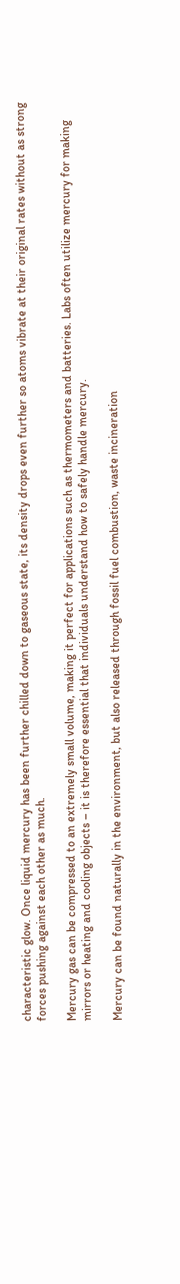characteristic glow. Once liquid mercury has been further chilled down to gaseous state, its density drops even further so atoms vibrate at their original rates without as strong forces pushing against each other as much.

Mercury gas can be compressed to an extremely small volume, making it perfect for applications such as thermometers and batteries. Labs often utilize mercury for making mirrors or heating and cooling objects – it is therefore essential that individuals understand how to safely handle mercury.

Mercury can be found naturally in the environment, but also released through fossil fuel combustion, waste incineration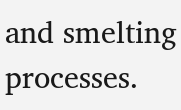and smelting processes.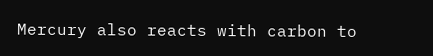Mercury also reacts with carbon to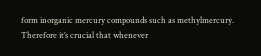form inorganic mercury compounds such as methylmercury. Therefore it’s crucial that whenever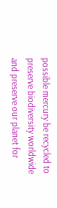possible mercury be recycled to preserve biodiversity worldwide and preserve our planet for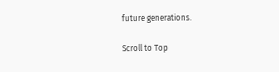future generations.

Scroll to Top